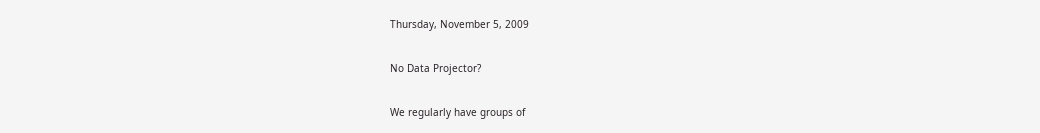Thursday, November 5, 2009

No Data Projector?

We regularly have groups of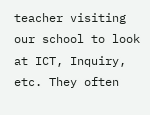teacher visiting our school to look at ICT, Inquiry, etc. They often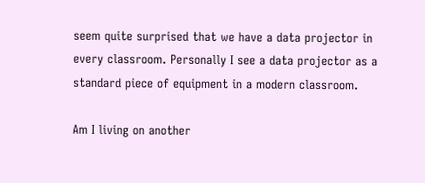seem quite surprised that we have a data projector in every classroom. Personally I see a data projector as a standard piece of equipment in a modern classroom.

Am I living on another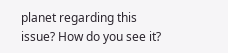planet regarding this issue? How do you see it?